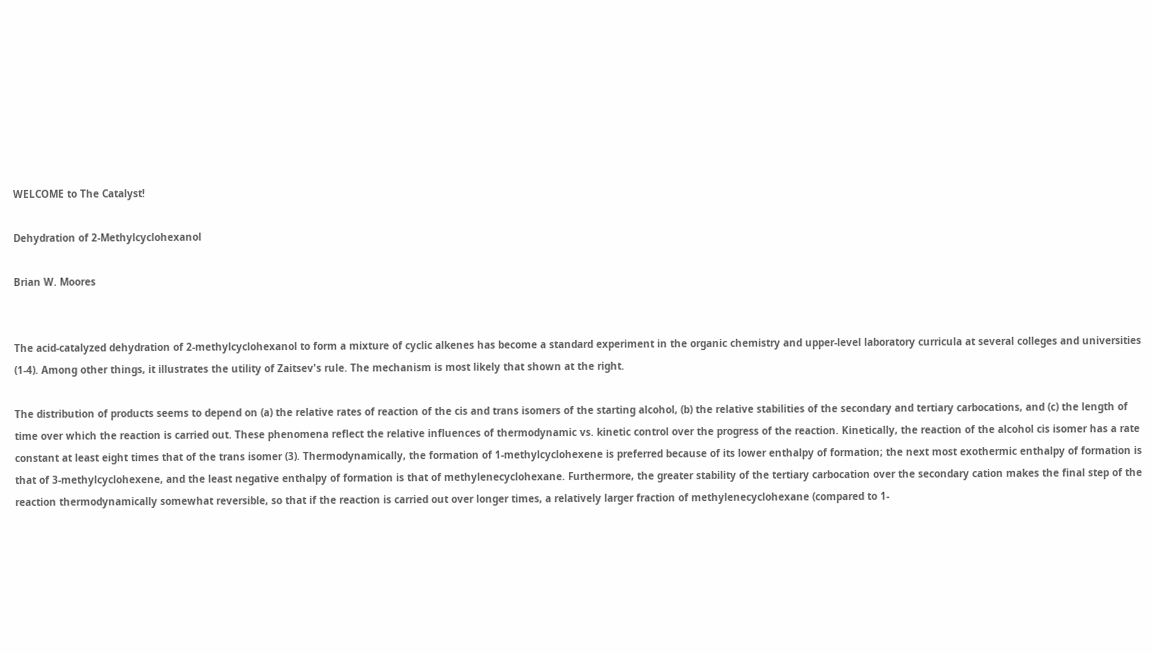WELCOME to The Catalyst!

Dehydration of 2-Methylcyclohexanol

Brian W. Moores


The acid-catalyzed dehydration of 2-methylcyclohexanol to form a mixture of cyclic alkenes has become a standard experiment in the organic chemistry and upper-level laboratory curricula at several colleges and universities (1-4). Among other things, it illustrates the utility of Zaitsev's rule. The mechanism is most likely that shown at the right.

The distribution of products seems to depend on (a) the relative rates of reaction of the cis and trans isomers of the starting alcohol, (b) the relative stabilities of the secondary and tertiary carbocations, and (c) the length of time over which the reaction is carried out. These phenomena reflect the relative influences of thermodynamic vs. kinetic control over the progress of the reaction. Kinetically, the reaction of the alcohol cis isomer has a rate constant at least eight times that of the trans isomer (3). Thermodynamically, the formation of 1-methylcyclohexene is preferred because of its lower enthalpy of formation; the next most exothermic enthalpy of formation is that of 3-methylcyclohexene, and the least negative enthalpy of formation is that of methylenecyclohexane. Furthermore, the greater stability of the tertiary carbocation over the secondary cation makes the final step of the reaction thermodynamically somewhat reversible, so that if the reaction is carried out over longer times, a relatively larger fraction of methylenecyclohexane (compared to 1-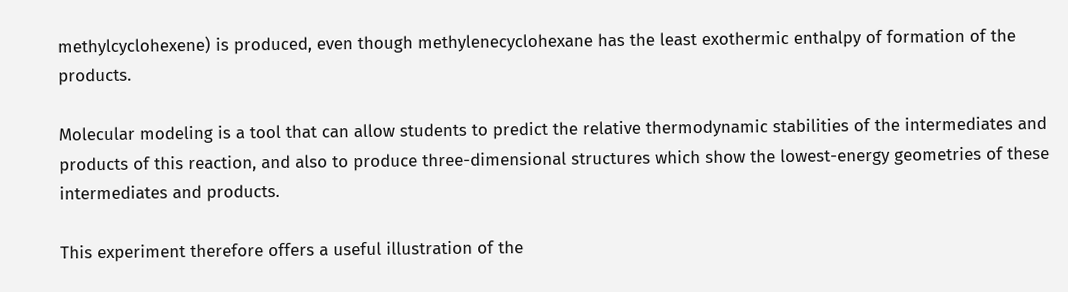methylcyclohexene) is produced, even though methylenecyclohexane has the least exothermic enthalpy of formation of the products.

Molecular modeling is a tool that can allow students to predict the relative thermodynamic stabilities of the intermediates and products of this reaction, and also to produce three-dimensional structures which show the lowest-energy geometries of these intermediates and products.

This experiment therefore offers a useful illustration of the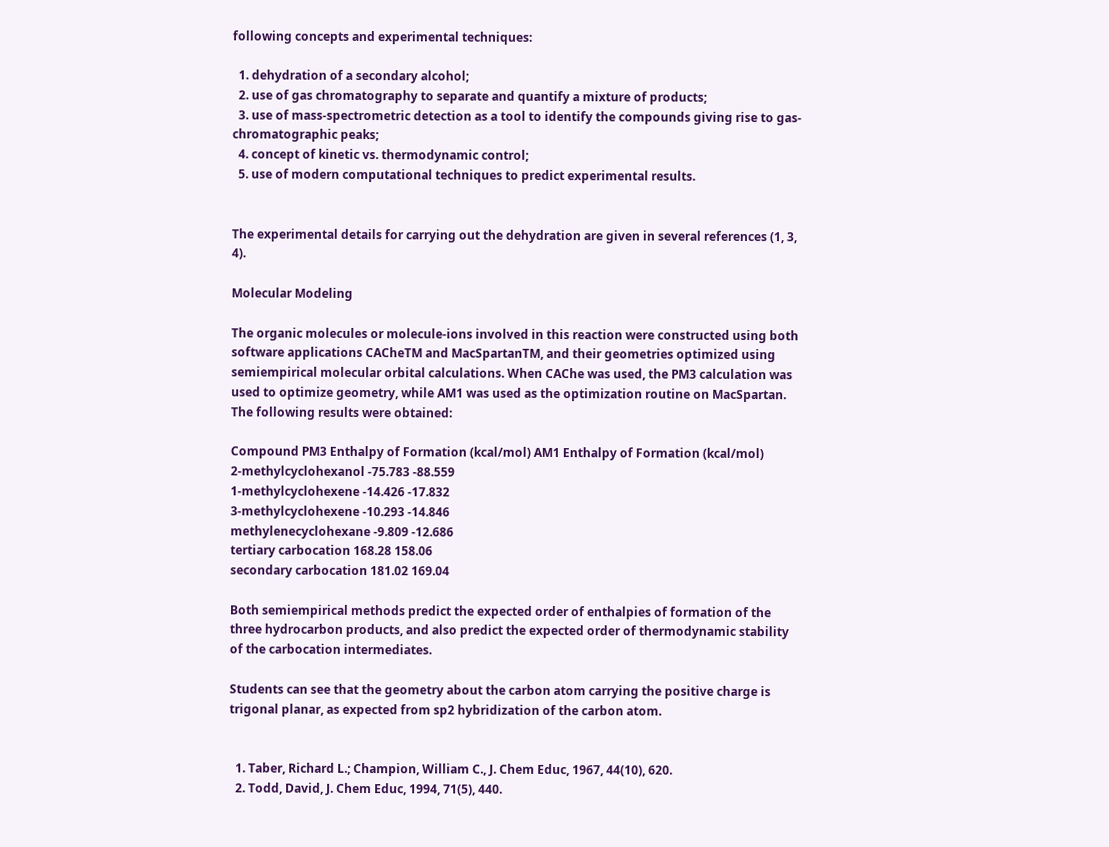following concepts and experimental techniques:

  1. dehydration of a secondary alcohol;
  2. use of gas chromatography to separate and quantify a mixture of products;
  3. use of mass-spectrometric detection as a tool to identify the compounds giving rise to gas-chromatographic peaks;
  4. concept of kinetic vs. thermodynamic control;
  5. use of modern computational techniques to predict experimental results.


The experimental details for carrying out the dehydration are given in several references (1, 3, 4).

Molecular Modeling

The organic molecules or molecule-ions involved in this reaction were constructed using both software applications CACheTM and MacSpartanTM, and their geometries optimized using semiempirical molecular orbital calculations. When CAChe was used, the PM3 calculation was used to optimize geometry, while AM1 was used as the optimization routine on MacSpartan. The following results were obtained:

Compound PM3 Enthalpy of Formation (kcal/mol) AM1 Enthalpy of Formation (kcal/mol)
2-methylcyclohexanol -75.783 -88.559
1-methylcyclohexene -14.426 -17.832
3-methylcyclohexene -10.293 -14.846
methylenecyclohexane -9.809 -12.686
tertiary carbocation 168.28 158.06
secondary carbocation 181.02 169.04

Both semiempirical methods predict the expected order of enthalpies of formation of the three hydrocarbon products, and also predict the expected order of thermodynamic stability of the carbocation intermediates.

Students can see that the geometry about the carbon atom carrying the positive charge is trigonal planar, as expected from sp2 hybridization of the carbon atom.


  1. Taber, Richard L.; Champion, William C., J. Chem Educ, 1967, 44(10), 620.
  2. Todd, David, J. Chem Educ, 1994, 71(5), 440.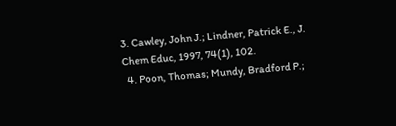3. Cawley, John J.; Lindner, Patrick E., J. Chem Educ, 1997, 74(1), 102.
  4. Poon, Thomas; Mundy, Bradford P.;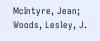McIntyre, Jean; Woods, Lesley, J.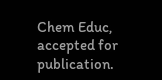Chem Educ, accepted for publication.